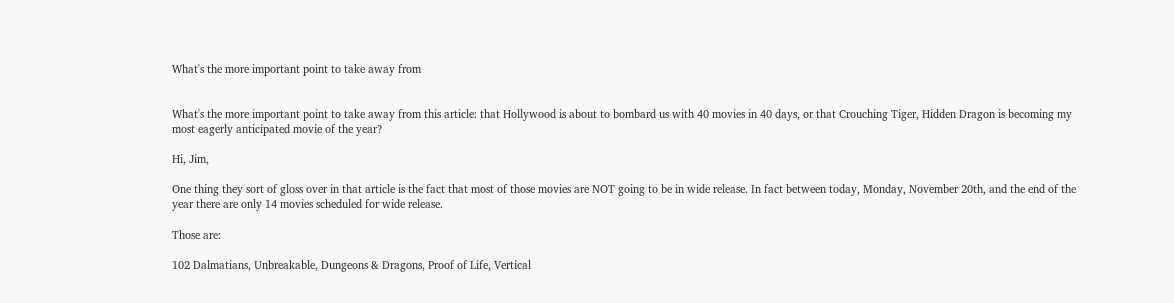What's the more important point to take away from


What's the more important point to take away from this article: that Hollywood is about to bombard us with 40 movies in 40 days, or that Crouching Tiger, Hidden Dragon is becoming my most eagerly anticipated movie of the year?

Hi, Jim,

One thing they sort of gloss over in that article is the fact that most of those movies are NOT going to be in wide release. In fact between today, Monday, November 20th, and the end of the year there are only 14 movies scheduled for wide release.

Those are:

102 Dalmatians, Unbreakable, Dungeons & Dragons, Proof of Life, Vertical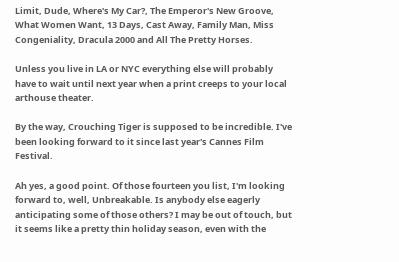Limit, Dude, Where's My Car?, The Emperor's New Groove, What Women Want, 13 Days, Cast Away, Family Man, Miss Congeniality, Dracula 2000 and All The Pretty Horses.

Unless you live in LA or NYC everything else will probably have to wait until next year when a print creeps to your local arthouse theater.

By the way, Crouching Tiger is supposed to be incredible. I've been looking forward to it since last year's Cannes Film Festival.

Ah yes, a good point. Of those fourteen you list, I'm looking forward to, well, Unbreakable. Is anybody else eagerly anticipating some of those others? I may be out of touch, but it seems like a pretty thin holiday season, even with the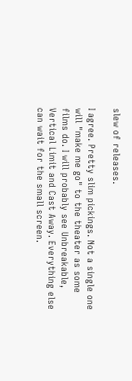slew of releases.

I agree. Pretty slim pickings. Not a single one will "make me go" to the theater as some films do. I will probably see Unbreakable, Vertical Limit and Cast Away. Everything else can wait for the small screen.